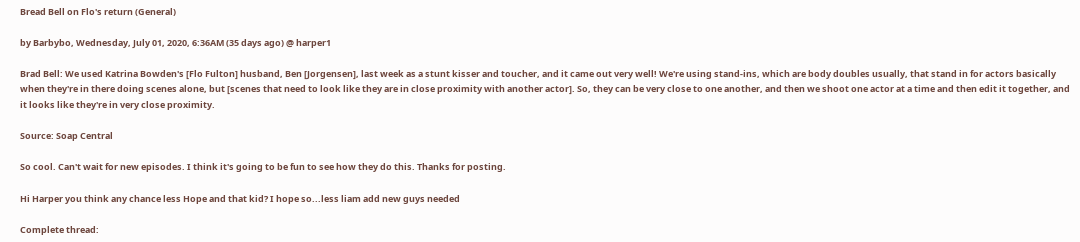Bread Bell on Flo's return (General)

by Barbybo, Wednesday, July 01, 2020, 6:36AM (35 days ago) @ harper1

Brad Bell: We used Katrina Bowden's [Flo Fulton] husband, Ben [Jorgensen], last week as a stunt kisser and toucher, and it came out very well! We're using stand-ins, which are body doubles usually, that stand in for actors basically when they're in there doing scenes alone, but [scenes that need to look like they are in close proximity with another actor]. So, they can be very close to one another, and then we shoot one actor at a time and then edit it together, and it looks like they're in very close proximity.

Source: Soap Central

So cool. Can't wait for new episodes. I think it's going to be fun to see how they do this. Thanks for posting.

Hi Harper you think any chance less Hope and that kid? I hope so...less liam add new guys needed

Complete thread: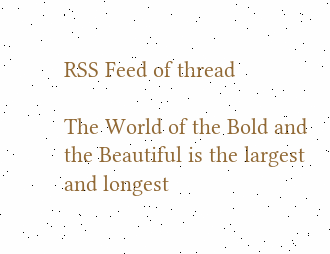RSS Feed of thread

The World of the Bold and the Beautiful is the largest and longest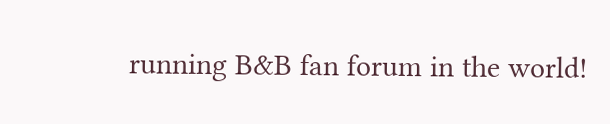running B&B fan forum in the world!